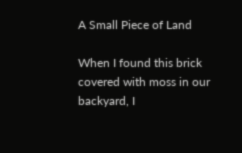A Small Piece of Land

When I found this brick covered with moss in our backyard, I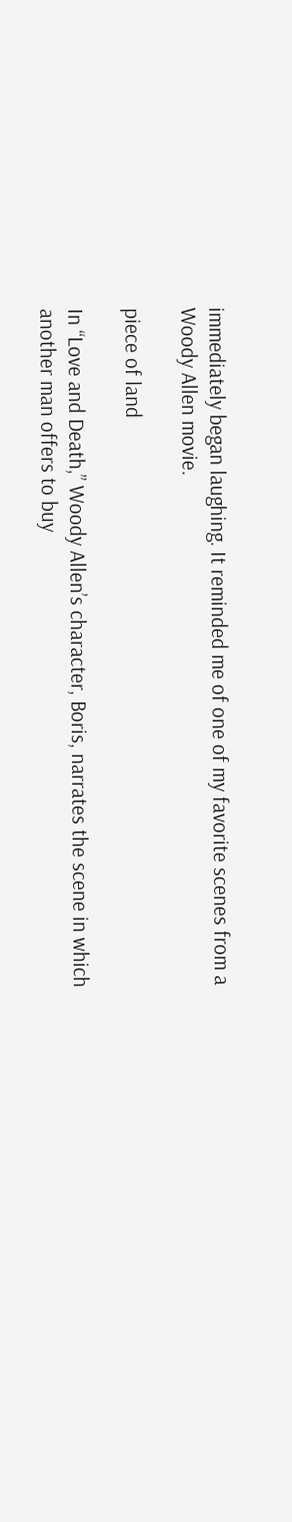immediately began laughing. It reminded me of one of my favorite scenes from a Woody Allen movie.

piece of land

In “Love and Death,” Woody Allen’s character, Boris, narrates the scene in which another man offers to buy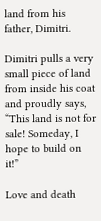land from his father, Dimitri.

Dimitri pulls a very small piece of land from inside his coat and proudly says, “This land is not for sale! Someday, I hope to build on it!”

Love and death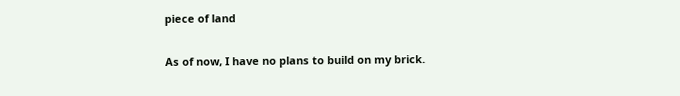piece of land

As of now, I have no plans to build on my brick.